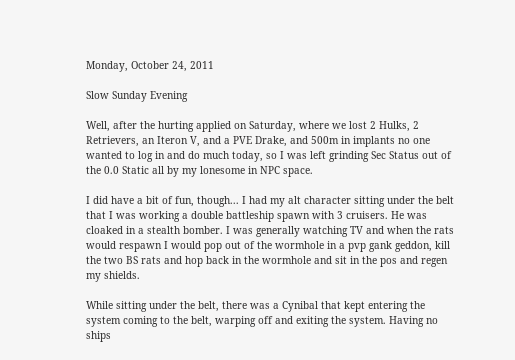Monday, October 24, 2011

Slow Sunday Evening

Well, after the hurting applied on Saturday, where we lost 2 Hulks, 2 Retrievers, an Iteron V, and a PVE Drake, and 500m in implants no one wanted to log in and do much today, so I was left grinding Sec Status out of the 0.0 Static all by my lonesome in NPC space.

I did have a bit of fun, though... I had my alt character sitting under the belt that I was working a double battleship spawn with 3 cruisers. He was cloaked in a stealth bomber. I was generally watching TV and when the rats would respawn I would pop out of the wormhole in a pvp gank geddon, kill the two BS rats and hop back in the wormhole and sit in the pos and regen my shields.

While sitting under the belt, there was a Cynibal that kept entering the system coming to the belt, warping off and exiting the system. Having no ships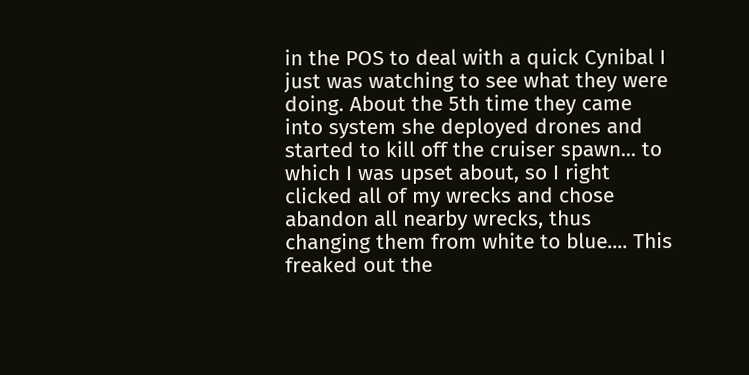in the POS to deal with a quick Cynibal I just was watching to see what they were doing. About the 5th time they came into system she deployed drones and started to kill off the cruiser spawn... to which I was upset about, so I right clicked all of my wrecks and chose abandon all nearby wrecks, thus changing them from white to blue.... This freaked out the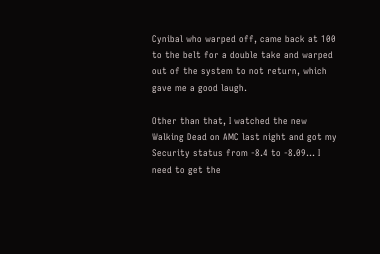Cynibal who warped off, came back at 100 to the belt for a double take and warped out of the system to not return, which gave me a good laugh.

Other than that, I watched the new Walking Dead on AMC last night and got my Security status from -8.4 to -8.09... I need to get the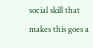social skill that makes this goes a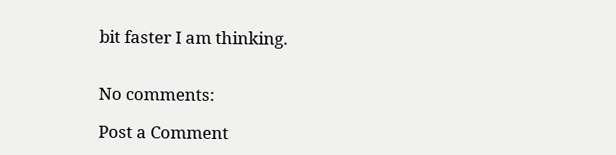bit faster I am thinking.


No comments:

Post a Comment